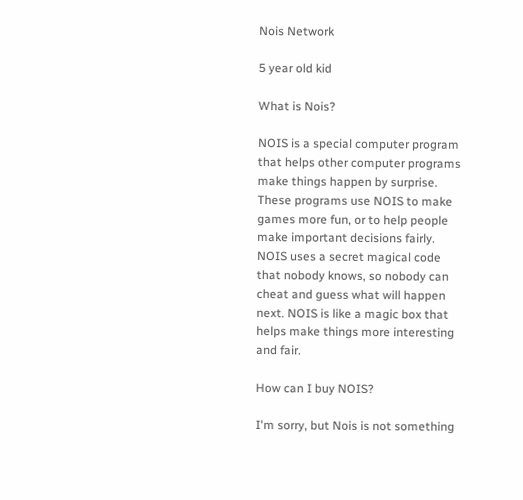Nois Network

5 year old kid

What is Nois?

NOIS is a special computer program that helps other computer programs make things happen by surprise. These programs use NOIS to make games more fun, or to help people make important decisions fairly. NOIS uses a secret magical code that nobody knows, so nobody can cheat and guess what will happen next. NOIS is like a magic box that helps make things more interesting and fair.

How can I buy NOIS?

I'm sorry, but Nois is not something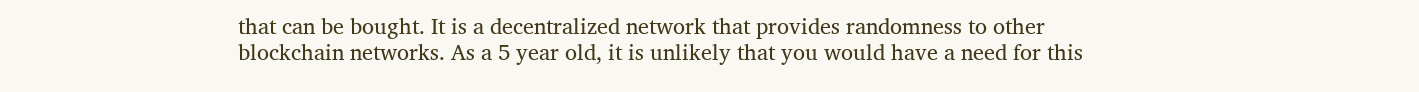that can be bought. It is a decentralized network that provides randomness to other blockchain networks. As a 5 year old, it is unlikely that you would have a need for this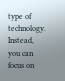type of technology. Instead, you can focus on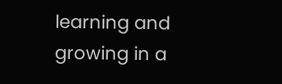learning and growing in a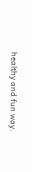healthy and fun way.